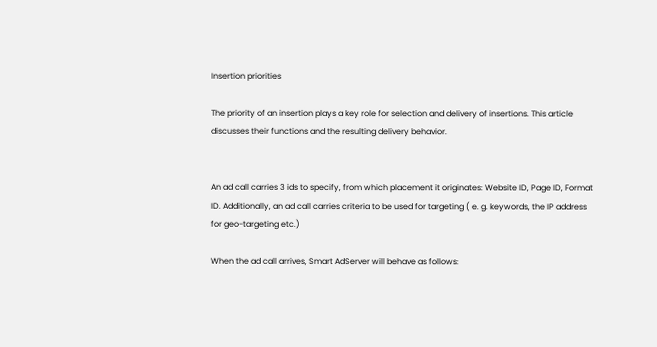Insertion priorities

The priority of an insertion plays a key role for selection and delivery of insertions. This article discusses their functions and the resulting delivery behavior.


An ad call carries 3 ids to specify, from which placement it originates: Website ID, Page ID, Format ID. Additionally, an ad call carries criteria to be used for targeting ( e. g. keywords, the IP address for geo-targeting etc.)

When the ad call arrives, Smart AdServer will behave as follows: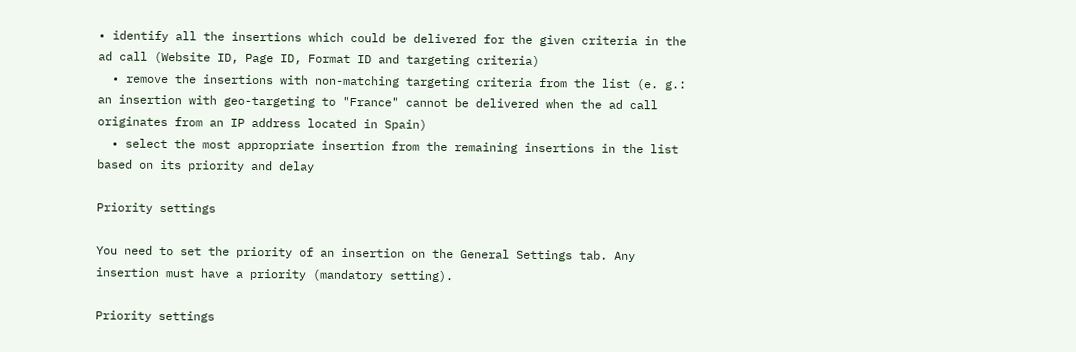• identify all the insertions which could be delivered for the given criteria in the ad call (Website ID, Page ID, Format ID and targeting criteria)
  • remove the insertions with non-matching targeting criteria from the list (e. g.: an insertion with geo-targeting to "France" cannot be delivered when the ad call originates from an IP address located in Spain)
  • select the most appropriate insertion from the remaining insertions in the list based on its priority and delay

Priority settings

You need to set the priority of an insertion on the General Settings tab. Any insertion must have a priority (mandatory setting).

Priority settings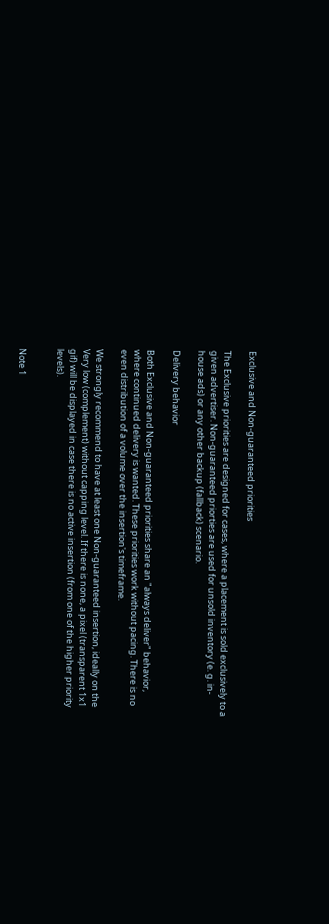Exclusive and Non-guaranteed priorities

The Exclusive priorities are designed for cases, where a placement is sold exclusively to a given advertiser. Non-guaranteed priorties are used for unsold inventory (e. g. in-house ads) or any other backup (fallback) scenario.

Delivery behavior

Both Exclusive and Non-guaranteed priorities share an "always deliver" behavior, where continued delivery is wanted. These priorities work without pacing. There is no even distribution of a volume over the insertion's timeframe.

We strongly recommend to have at least one Non-guaranteed insertion, ideally on the Very low (complement) without capping level. If there is none, a pixel (transparent 1x1 gif) will be displayed in case there is no active insertion (from one of the higher priority levels).


Note 1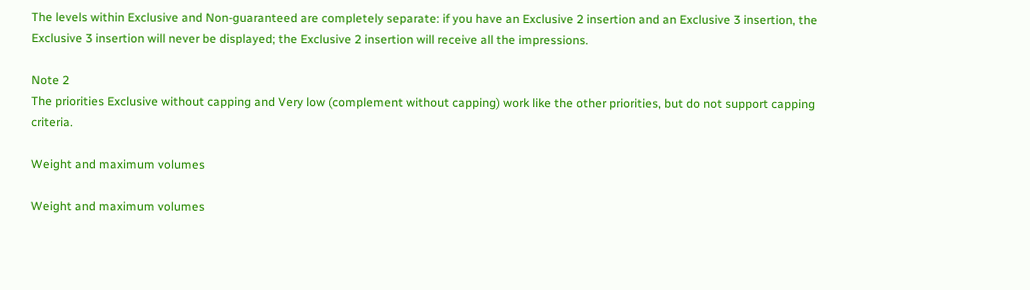The levels within Exclusive and Non-guaranteed are completely separate: if you have an Exclusive 2 insertion and an Exclusive 3 insertion, the Exclusive 3 insertion will never be displayed; the Exclusive 2 insertion will receive all the impressions.

Note 2
The priorities Exclusive without capping and Very low (complement without capping) work like the other priorities, but do not support capping criteria.

Weight and maximum volumes

Weight and maximum volumes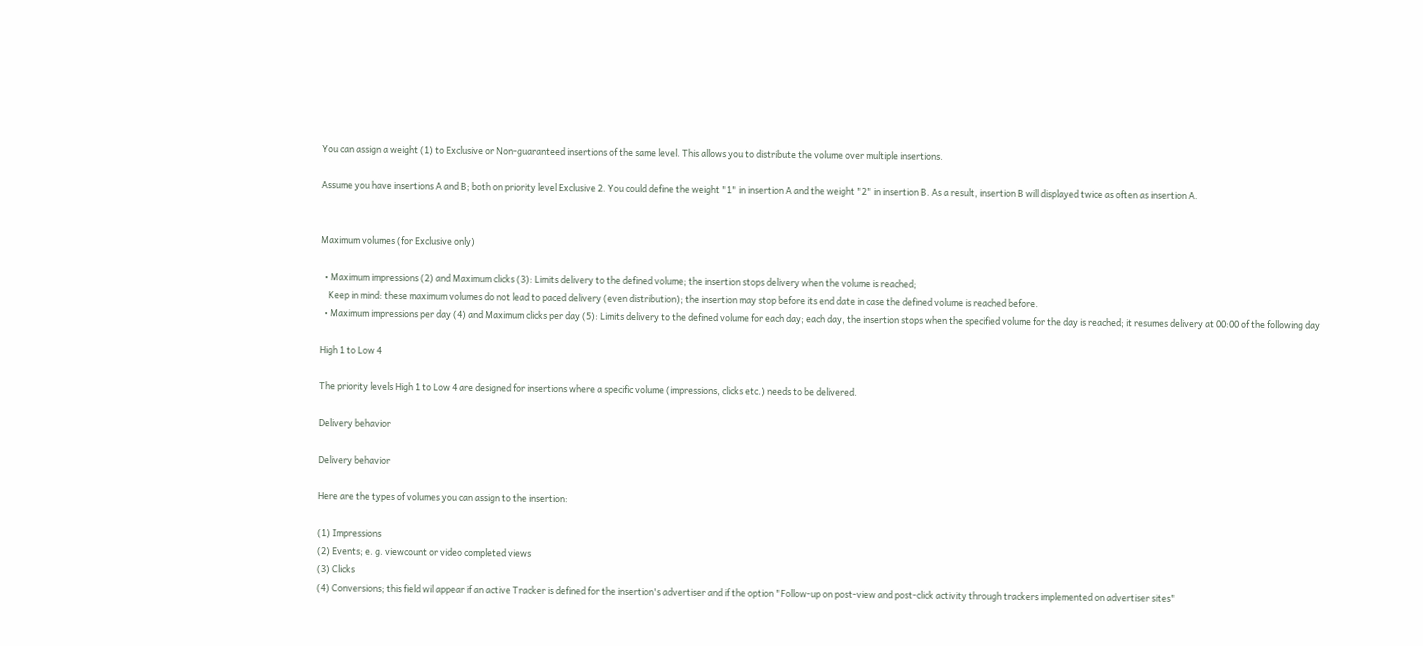You can assign a weight (1) to Exclusive or Non-guaranteed insertions of the same level. This allows you to distribute the volume over multiple insertions.

Assume you have insertions A and B; both on priority level Exclusive 2. You could define the weight "1" in insertion A and the weight "2" in insertion B. As a result, insertion B will displayed twice as often as insertion A.


Maximum volumes (for Exclusive only)

  • Maximum impressions (2) and Maximum clicks (3): Limits delivery to the defined volume; the insertion stops delivery when the volume is reached;
    Keep in mind: these maximum volumes do not lead to paced delivery (even distribution); the insertion may stop before its end date in case the defined volume is reached before.
  • Maximum impressions per day (4) and Maximum clicks per day (5): Limits delivery to the defined volume for each day; each day, the insertion stops when the specified volume for the day is reached; it resumes delivery at 00:00 of the following day

High 1 to Low 4

The priority levels High 1 to Low 4 are designed for insertions where a specific volume (impressions, clicks etc.) needs to be delivered.

Delivery behavior

Delivery behavior

Here are the types of volumes you can assign to the insertion:

(1) Impressions
(2) Events; e. g. viewcount or video completed views
(3) Clicks
(4) Conversions; this field wil appear if an active Tracker is defined for the insertion's advertiser and if the option "Follow-up on post-view and post-click activity through trackers implemented on advertiser sites"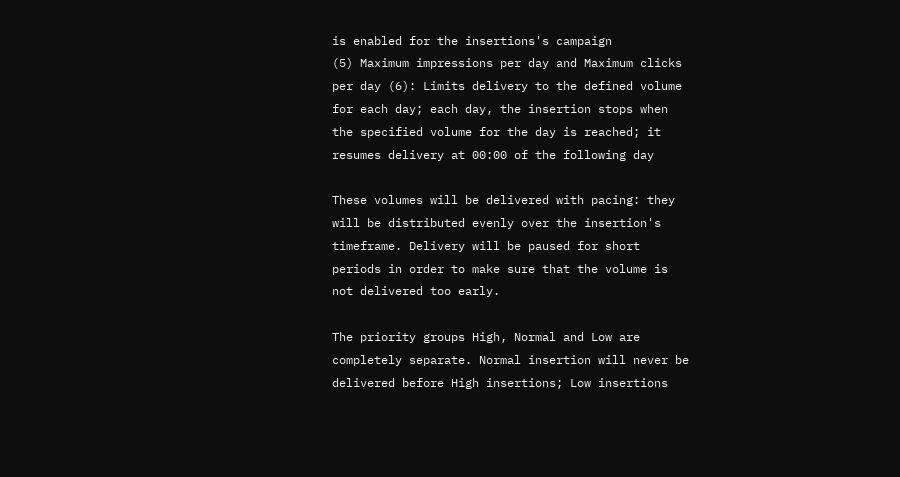is enabled for the insertions's campaign
(5) Maximum impressions per day and Maximum clicks per day (6): Limits delivery to the defined volume for each day; each day, the insertion stops when the specified volume for the day is reached; it resumes delivery at 00:00 of the following day

These volumes will be delivered with pacing: they will be distributed evenly over the insertion's timeframe. Delivery will be paused for short periods in order to make sure that the volume is not delivered too early.

The priority groups High, Normal and Low are completely separate. Normal insertion will never be delivered before High insertions; Low insertions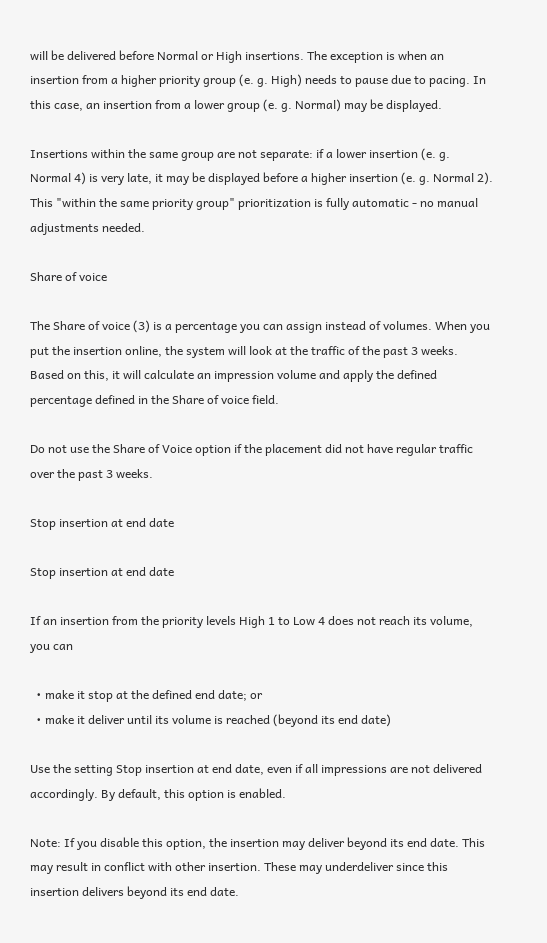will be delivered before Normal or High insertions. The exception is when an insertion from a higher priority group (e. g. High) needs to pause due to pacing. In this case, an insertion from a lower group (e. g. Normal) may be displayed.

Insertions within the same group are not separate: if a lower insertion (e. g. Normal 4) is very late, it may be displayed before a higher insertion (e. g. Normal 2). This "within the same priority group" prioritization is fully automatic - no manual adjustments needed.

Share of voice

The Share of voice (3) is a percentage you can assign instead of volumes. When you put the insertion online, the system will look at the traffic of the past 3 weeks. Based on this, it will calculate an impression volume and apply the defined percentage defined in the Share of voice field.

Do not use the Share of Voice option if the placement did not have regular traffic over the past 3 weeks.

Stop insertion at end date

Stop insertion at end date

If an insertion from the priority levels High 1 to Low 4 does not reach its volume, you can

  • make it stop at the defined end date; or
  • make it deliver until its volume is reached (beyond its end date)

Use the setting Stop insertion at end date, even if all impressions are not delivered accordingly. By default, this option is enabled.

Note: If you disable this option, the insertion may deliver beyond its end date. This may result in conflict with other insertion. These may underdeliver since this insertion delivers beyond its end date.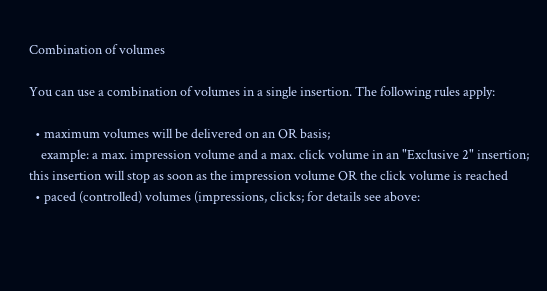Combination of volumes

You can use a combination of volumes in a single insertion. The following rules apply:

  • maximum volumes will be delivered on an OR basis;
    example: a max. impression volume and a max. click volume in an "Exclusive 2" insertion; this insertion will stop as soon as the impression volume OR the click volume is reached
  • paced (controlled) volumes (impressions, clicks; for details see above: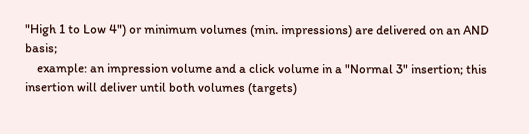"High 1 to Low 4") or minimum volumes (min. impressions) are delivered on an AND basis;
    example: an impression volume and a click volume in a "Normal 3" insertion; this insertion will deliver until both volumes (targets)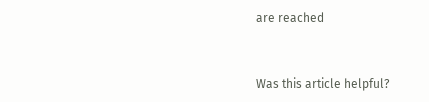are reached


Was this article helpful?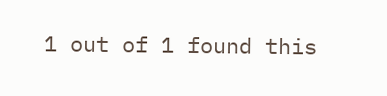1 out of 1 found this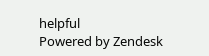helpful
Powered by Zendesk